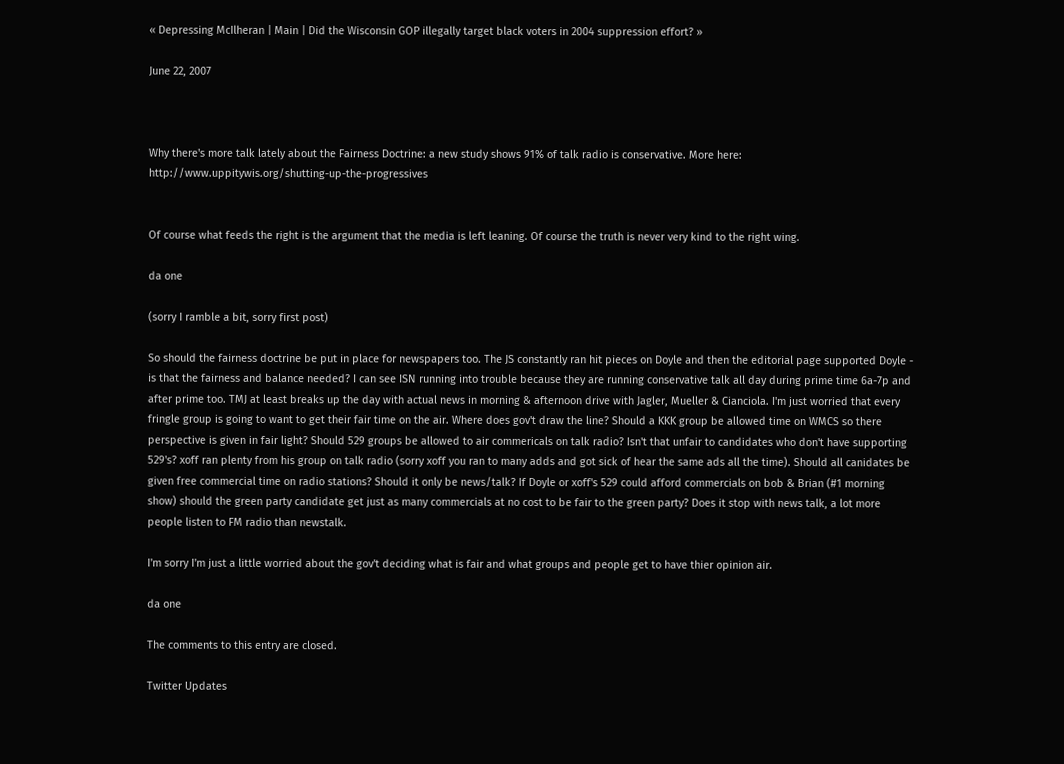« Depressing McIlheran | Main | Did the Wisconsin GOP illegally target black voters in 2004 suppression effort? »

June 22, 2007



Why there's more talk lately about the Fairness Doctrine: a new study shows 91% of talk radio is conservative. More here: http://www.uppitywis.org/shutting-up-the-progressives


Of course what feeds the right is the argument that the media is left leaning. Of course the truth is never very kind to the right wing.

da one

(sorry I ramble a bit, sorry first post)

So should the fairness doctrine be put in place for newspapers too. The JS constantly ran hit pieces on Doyle and then the editorial page supported Doyle - is that the fairness and balance needed? I can see ISN running into trouble because they are running conservative talk all day during prime time 6a-7p and after prime too. TMJ at least breaks up the day with actual news in morning & afternoon drive with Jagler, Mueller & Cianciola. I'm just worried that every fringle group is going to want to get their fair time on the air. Where does gov't draw the line? Should a KKK group be allowed time on WMCS so there perspective is given in fair light? Should 529 groups be allowed to air commericals on talk radio? Isn't that unfair to candidates who don't have supporting 529's? xoff ran plenty from his group on talk radio (sorry xoff you ran to many adds and got sick of hear the same ads all the time). Should all canidates be given free commercial time on radio stations? Should it only be news/talk? If Doyle or xoff's 529 could afford commercials on bob & Brian (#1 morning show) should the green party candidate get just as many commercials at no cost to be fair to the green party? Does it stop with news talk, a lot more people listen to FM radio than newstalk.

I'm sorry I'm just a little worried about the gov't deciding what is fair and what groups and people get to have thier opinion air.

da one

The comments to this entry are closed.

Twitter Updates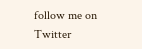follow me on Twitter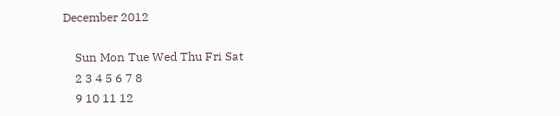December 2012

    Sun Mon Tue Wed Thu Fri Sat
    2 3 4 5 6 7 8
    9 10 11 12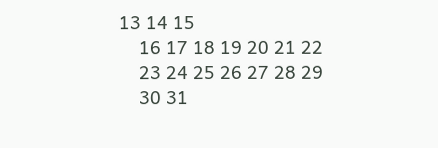13 14 15
    16 17 18 19 20 21 22
    23 24 25 26 27 28 29
    30 31